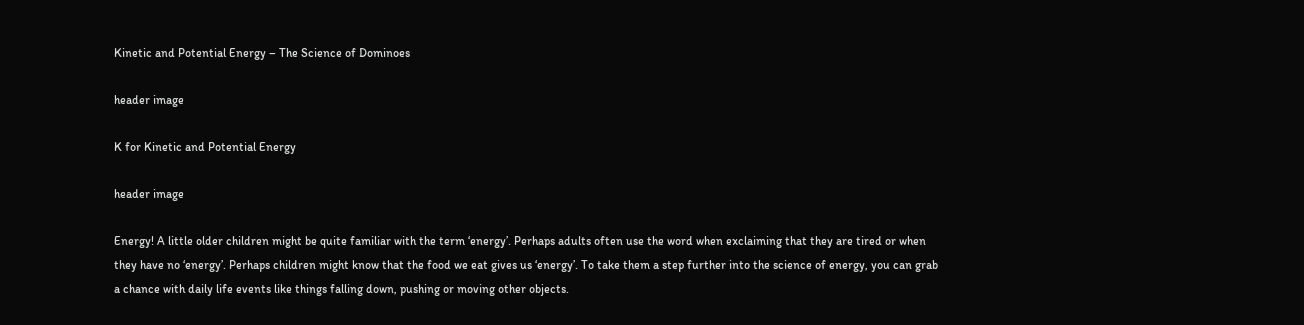Kinetic and Potential Energy – The Science of Dominoes

header image

K for Kinetic and Potential Energy

header image

Energy! A little older children might be quite familiar with the term ‘energy’. Perhaps adults often use the word when exclaiming that they are tired or when they have no ‘energy’. Perhaps children might know that the food we eat gives us ‘energy’. To take them a step further into the science of energy, you can grab a chance with daily life events like things falling down, pushing or moving other objects.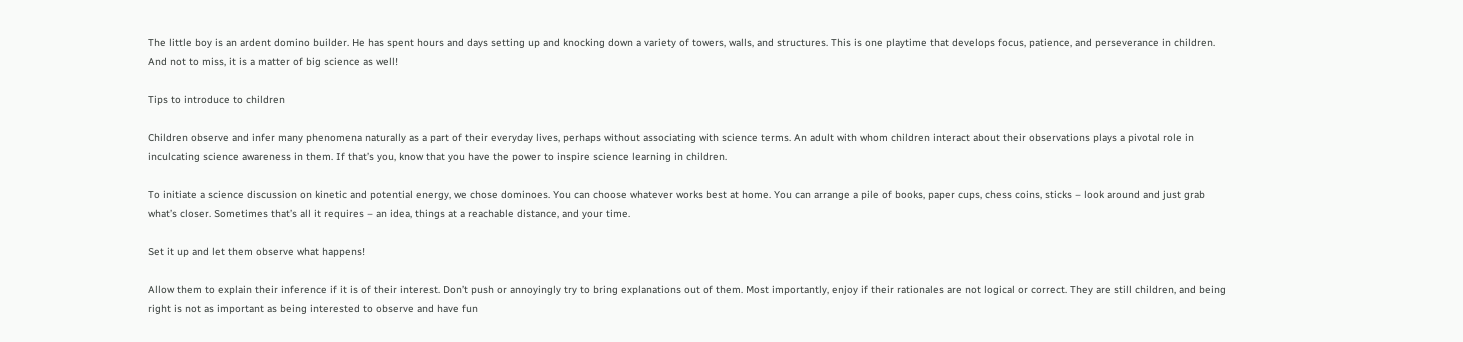The little boy is an ardent domino builder. He has spent hours and days setting up and knocking down a variety of towers, walls, and structures. This is one playtime that develops focus, patience, and perseverance in children. And not to miss, it is a matter of big science as well!

Tips to introduce to children

Children observe and infer many phenomena naturally as a part of their everyday lives, perhaps without associating with science terms. An adult with whom children interact about their observations plays a pivotal role in inculcating science awareness in them. If that’s you, know that you have the power to inspire science learning in children.

To initiate a science discussion on kinetic and potential energy, we chose dominoes. You can choose whatever works best at home. You can arrange a pile of books, paper cups, chess coins, sticks – look around and just grab what’s closer. Sometimes that’s all it requires – an idea, things at a reachable distance, and your time.

Set it up and let them observe what happens!

Allow them to explain their inference if it is of their interest. Don’t push or annoyingly try to bring explanations out of them. Most importantly, enjoy if their rationales are not logical or correct. They are still children, and being right is not as important as being interested to observe and have fun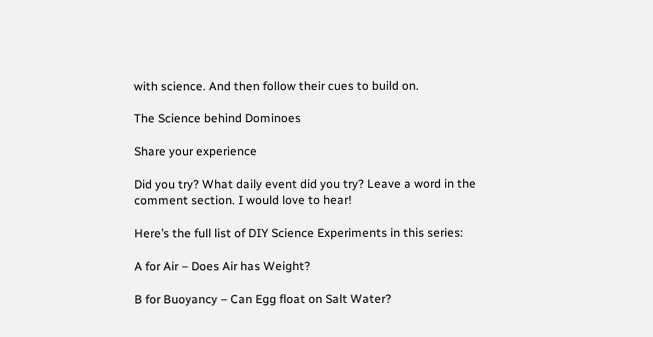with science. And then follow their cues to build on.

The Science behind Dominoes

Share your experience

Did you try? What daily event did you try? Leave a word in the comment section. I would love to hear!

Here’s the full list of DIY Science Experiments in this series:

A for Air – Does Air has Weight?

B for Buoyancy – Can Egg float on Salt Water?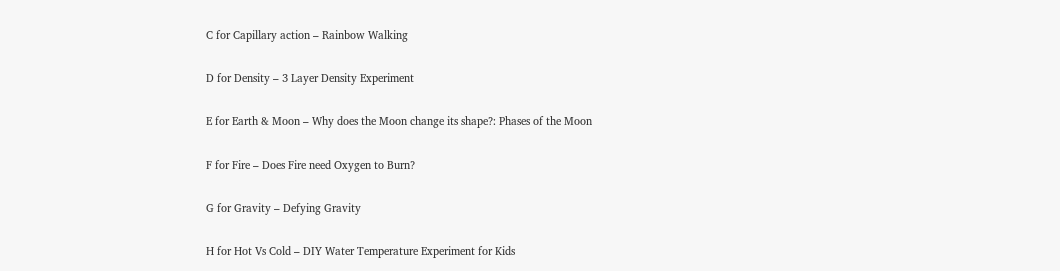C for Capillary action – Rainbow Walking

D for Density – 3 Layer Density Experiment

E for Earth & Moon – Why does the Moon change its shape?: Phases of the Moon

F for Fire – Does Fire need Oxygen to Burn?

G for Gravity – Defying Gravity

H for Hot Vs Cold – DIY Water Temperature Experiment for Kids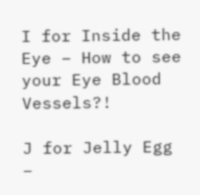I for Inside the Eye – How to see your Eye Blood Vessels?!

J for Jelly Egg –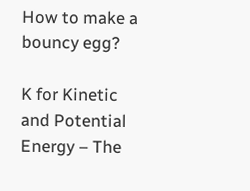How to make a bouncy egg?

K for Kinetic and Potential Energy – The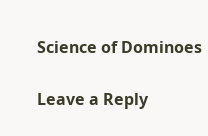Science of Dominoes

Leave a Reply